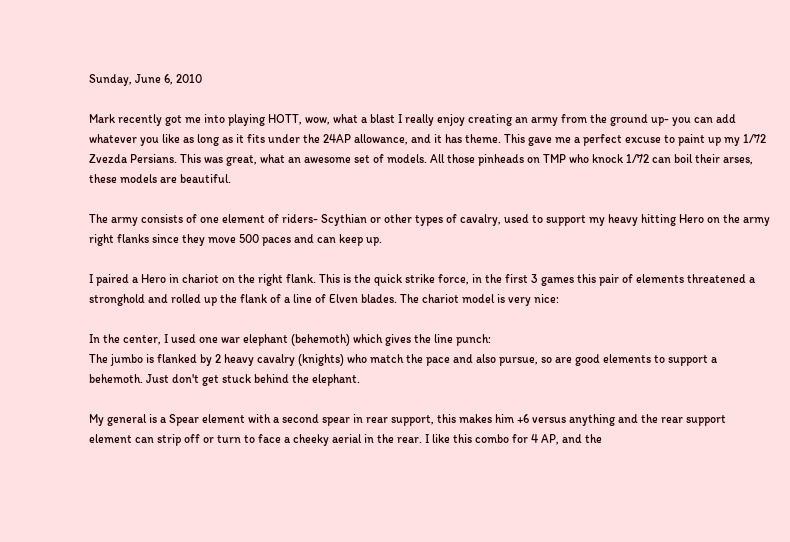Sunday, June 6, 2010

Mark recently got me into playing HOTT, wow, what a blast I really enjoy creating an army from the ground up- you can add whatever you like as long as it fits under the 24AP allowance, and it has theme. This gave me a perfect excuse to paint up my 1/72 Zvezda Persians. This was great, what an awesome set of models. All those pinheads on TMP who knock 1/72 can boil their arses, these models are beautiful.

The army consists of one element of riders- Scythian or other types of cavalry, used to support my heavy hitting Hero on the army right flanks since they move 500 paces and can keep up.

I paired a Hero in chariot on the right flank. This is the quick strike force, in the first 3 games this pair of elements threatened a stronghold and rolled up the flank of a line of Elven blades. The chariot model is very nice:

In the center, I used one war elephant (behemoth) which gives the line punch:
The jumbo is flanked by 2 heavy cavalry (knights) who match the pace and also pursue, so are good elements to support a behemoth. Just don't get stuck behind the elephant.

My general is a Spear element with a second spear in rear support, this makes him +6 versus anything and the rear support element can strip off or turn to face a cheeky aerial in the rear. I like this combo for 4 AP, and the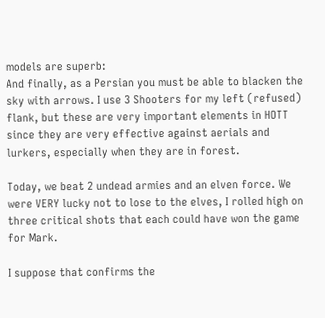models are superb:
And finally, as a Persian you must be able to blacken the sky with arrows. I use 3 Shooters for my left (refused) flank, but these are very important elements in HOTT since they are very effective against aerials and lurkers, especially when they are in forest.

Today, we beat 2 undead armies and an elven force. We were VERY lucky not to lose to the elves, I rolled high on three critical shots that each could have won the game for Mark.

I suppose that confirms the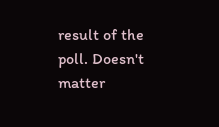result of the poll. Doesn't matter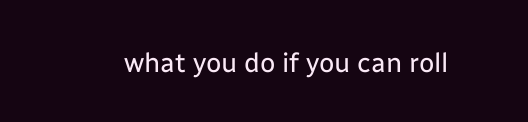what you do if you can roll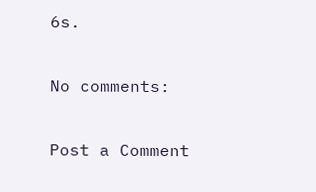6s.

No comments:

Post a Comment